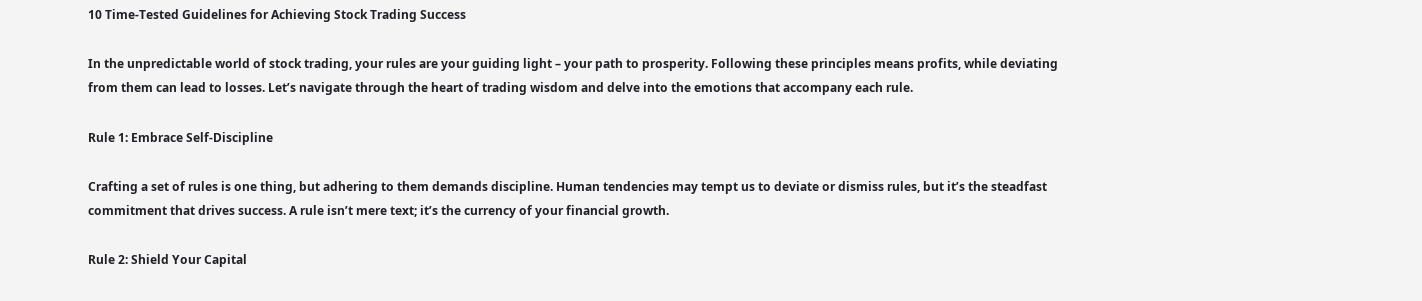10 Time-Tested Guidelines for Achieving Stock Trading Success

In the unpredictable world of stock trading, your rules are your guiding light – your path to prosperity. Following these principles means profits, while deviating from them can lead to losses. Let’s navigate through the heart of trading wisdom and delve into the emotions that accompany each rule.

Rule 1: Embrace Self-Discipline

Crafting a set of rules is one thing, but adhering to them demands discipline. Human tendencies may tempt us to deviate or dismiss rules, but it’s the steadfast commitment that drives success. A rule isn’t mere text; it’s the currency of your financial growth.

Rule 2: Shield Your Capital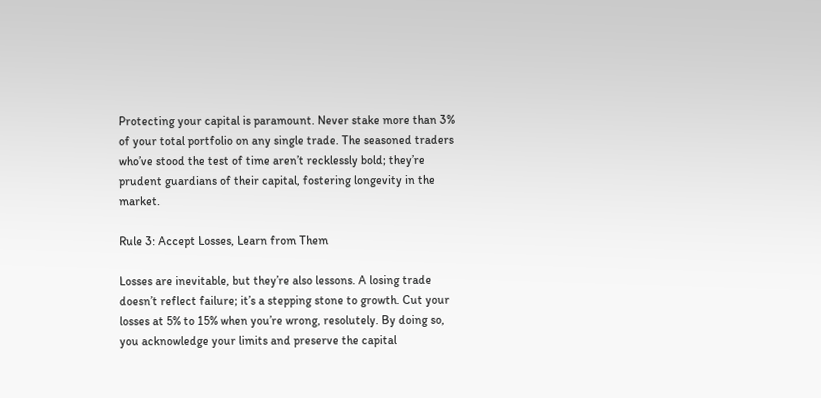Protecting your capital is paramount. Never stake more than 3% of your total portfolio on any single trade. The seasoned traders who’ve stood the test of time aren’t recklessly bold; they’re prudent guardians of their capital, fostering longevity in the market.

Rule 3: Accept Losses, Learn from Them

Losses are inevitable, but they’re also lessons. A losing trade doesn’t reflect failure; it’s a stepping stone to growth. Cut your losses at 5% to 15% when you’re wrong, resolutely. By doing so, you acknowledge your limits and preserve the capital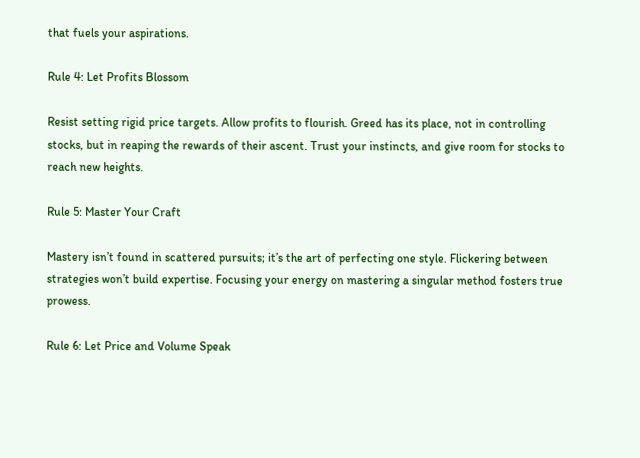that fuels your aspirations.

Rule 4: Let Profits Blossom

Resist setting rigid price targets. Allow profits to flourish. Greed has its place, not in controlling stocks, but in reaping the rewards of their ascent. Trust your instincts, and give room for stocks to reach new heights.

Rule 5: Master Your Craft

Mastery isn’t found in scattered pursuits; it’s the art of perfecting one style. Flickering between strategies won’t build expertise. Focusing your energy on mastering a singular method fosters true prowess.

Rule 6: Let Price and Volume Speak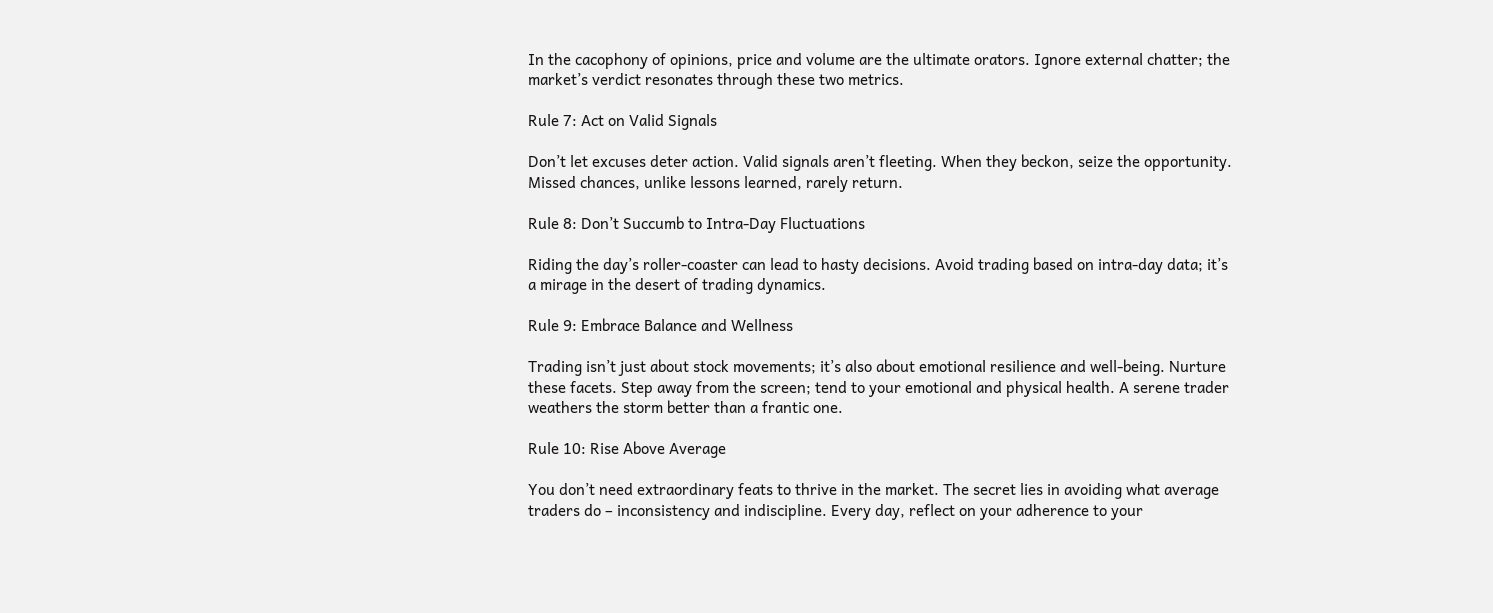In the cacophony of opinions, price and volume are the ultimate orators. Ignore external chatter; the market’s verdict resonates through these two metrics.

Rule 7: Act on Valid Signals

Don’t let excuses deter action. Valid signals aren’t fleeting. When they beckon, seize the opportunity. Missed chances, unlike lessons learned, rarely return.

Rule 8: Don’t Succumb to Intra-Day Fluctuations

Riding the day’s roller-coaster can lead to hasty decisions. Avoid trading based on intra-day data; it’s a mirage in the desert of trading dynamics.

Rule 9: Embrace Balance and Wellness

Trading isn’t just about stock movements; it’s also about emotional resilience and well-being. Nurture these facets. Step away from the screen; tend to your emotional and physical health. A serene trader weathers the storm better than a frantic one.

Rule 10: Rise Above Average

You don’t need extraordinary feats to thrive in the market. The secret lies in avoiding what average traders do – inconsistency and indiscipline. Every day, reflect on your adherence to your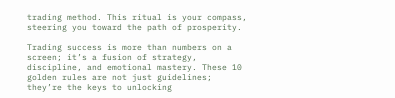trading method. This ritual is your compass, steering you toward the path of prosperity.

Trading success is more than numbers on a screen; it’s a fusion of strategy, discipline, and emotional mastery. These 10 golden rules are not just guidelines; they’re the keys to unlocking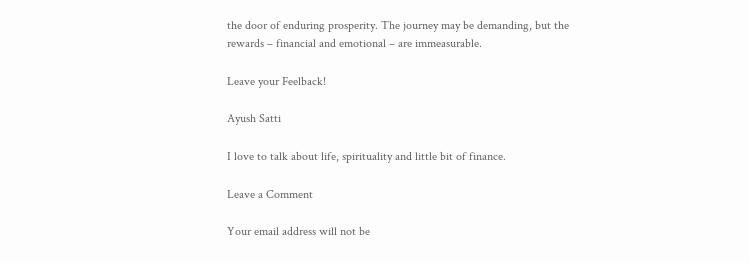the door of enduring prosperity. The journey may be demanding, but the rewards – financial and emotional – are immeasurable.

Leave your Feelback!

Ayush Satti

I love to talk about life, spirituality and little bit of finance.

Leave a Comment

Your email address will not be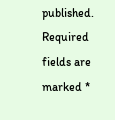published. Required fields are marked *